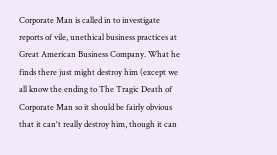Corporate Man is called in to investigate reports of vile, unethical business practices at Great American Business Company. What he finds there just might destroy him (except we all know the ending to The Tragic Death of Corporate Man so it should be fairly obvious that it can't really destroy him, though it can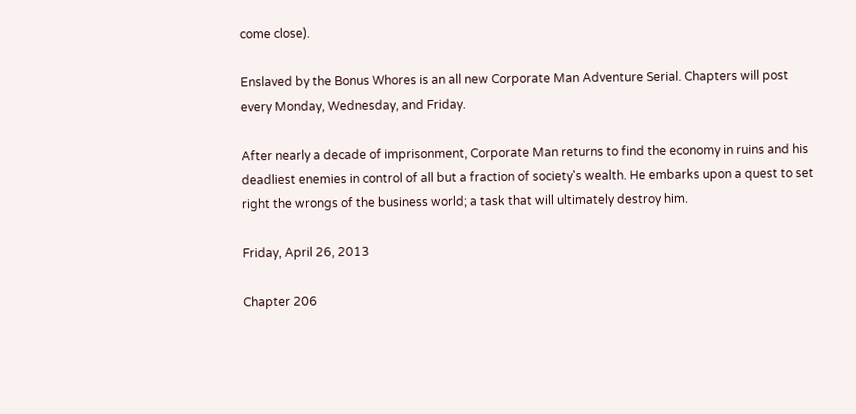come close).

Enslaved by the Bonus Whores is an all new Corporate Man Adventure Serial. Chapters will post every Monday, Wednesday, and Friday.

After nearly a decade of imprisonment, Corporate Man returns to find the economy in ruins and his deadliest enemies in control of all but a fraction of society's wealth. He embarks upon a quest to set right the wrongs of the business world; a task that will ultimately destroy him.

Friday, April 26, 2013

Chapter 206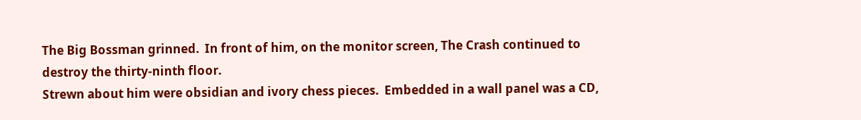The Big Bossman grinned.  In front of him, on the monitor screen, The Crash continued to destroy the thirty-ninth floor.
Strewn about him were obsidian and ivory chess pieces.  Embedded in a wall panel was a CD,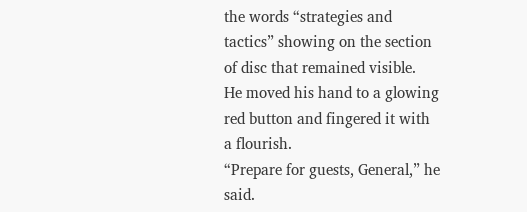the words “strategies and tactics” showing on the section of disc that remained visible.
He moved his hand to a glowing red button and fingered it with a flourish.
“Prepare for guests, General,” he said.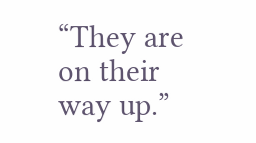“They are on their way up.”